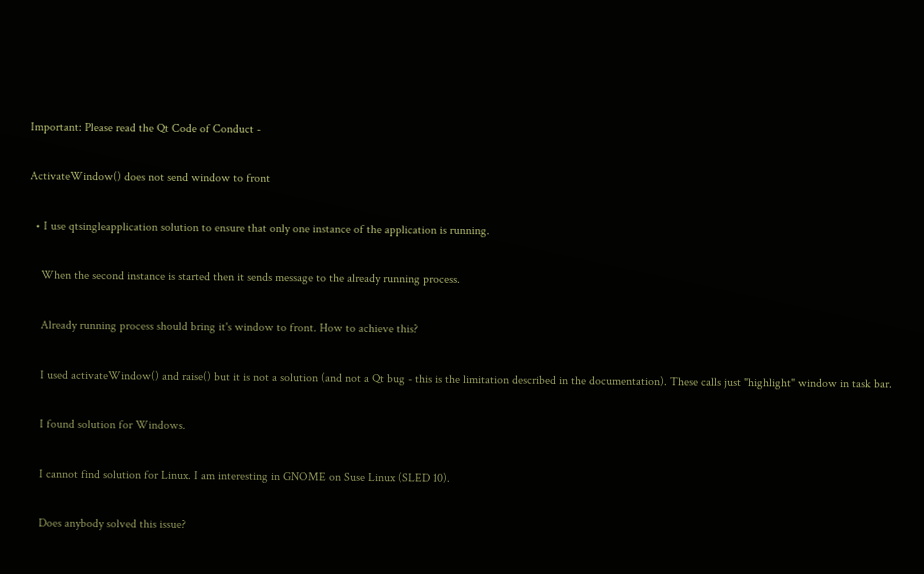Important: Please read the Qt Code of Conduct -

ActivateWindow() does not send window to front

  • I use qtsingleapplication solution to ensure that only one instance of the application is running.

    When the second instance is started then it sends message to the already running process.

    Already running process should bring it's window to front. How to achieve this?

    I used activateWindow() and raise() but it is not a solution (and not a Qt bug - this is the limitation described in the documentation). These calls just "highlight" window in task bar.

    I found solution for Windows.

    I cannot find solution for Linux. I am interesting in GNOME on Suse Linux (SLED 10).

    Does anybody solved this issue?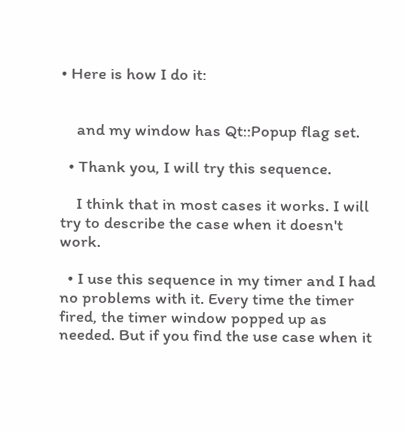• Here is how I do it:


    and my window has Qt::Popup flag set.

  • Thank you, I will try this sequence.

    I think that in most cases it works. I will try to describe the case when it doesn't work.

  • I use this sequence in my timer and I had no problems with it. Every time the timer fired, the timer window popped up as needed. But if you find the use case when it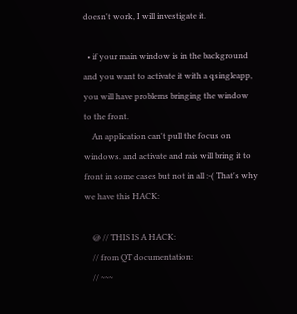doesn't work, I will investigate it.

  • if your main window is in the background and you want to activate it with a qsingleapp, you will have problems bringing the window to the front.
    An application can't pull the focus on windows. and activate and rais will bring it to front in some cases but not in all :-( That's why we have this HACK:

    @ // THIS IS A HACK:
    // from QT documentation:
    // ~~~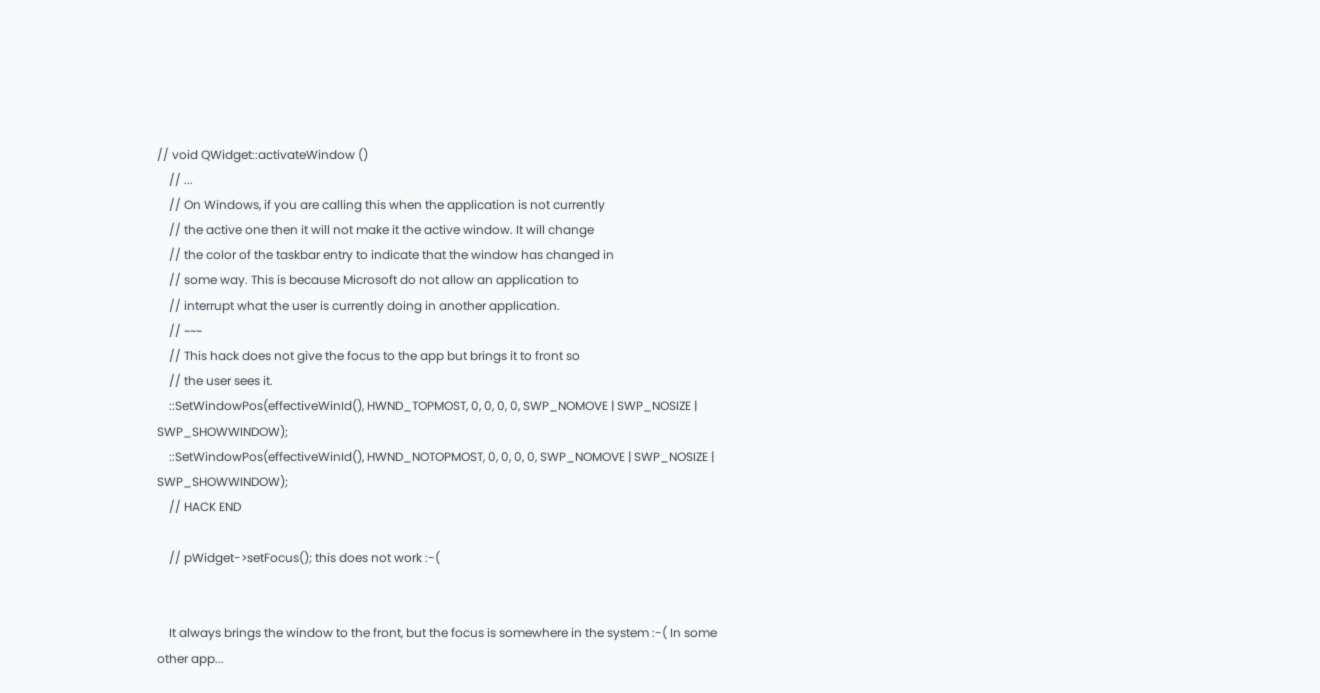// void QWidget::activateWindow ()
    // ...
    // On Windows, if you are calling this when the application is not currently
    // the active one then it will not make it the active window. It will change
    // the color of the taskbar entry to indicate that the window has changed in
    // some way. This is because Microsoft do not allow an application to
    // interrupt what the user is currently doing in another application.
    // ~~~
    // This hack does not give the focus to the app but brings it to front so
    // the user sees it.
    ::SetWindowPos(effectiveWinId(), HWND_TOPMOST, 0, 0, 0, 0, SWP_NOMOVE | SWP_NOSIZE | SWP_SHOWWINDOW);
    ::SetWindowPos(effectiveWinId(), HWND_NOTOPMOST, 0, 0, 0, 0, SWP_NOMOVE | SWP_NOSIZE | SWP_SHOWWINDOW);
    // HACK END

    // pWidget->setFocus(); this does not work :-(


    It always brings the window to the front, but the focus is somewhere in the system :-( In some other app...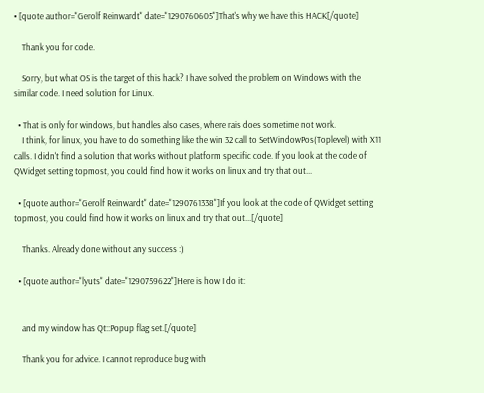• [quote author="Gerolf Reinwardt" date="1290760605"]That's why we have this HACK[/quote]

    Thank you for code.

    Sorry, but what OS is the target of this hack? I have solved the problem on Windows with the similar code. I need solution for Linux.

  • That is only for windows, but handles also cases, where rais does sometime not work.
    I think, for linux, you have to do something like the win 32 call to SetWindowPos(Toplevel) with X11 calls. I didn't find a solution that works without platform specific code. If you look at the code of QWidget setting topmost, you could find how it works on linux and try that out...

  • [quote author="Gerolf Reinwardt" date="1290761338"]If you look at the code of QWidget setting topmost, you could find how it works on linux and try that out...[/quote]

    Thanks. Already done without any success :)

  • [quote author="lyuts" date="1290759622"]Here is how I do it:


    and my window has Qt::Popup flag set.[/quote]

    Thank you for advice. I cannot reproduce bug with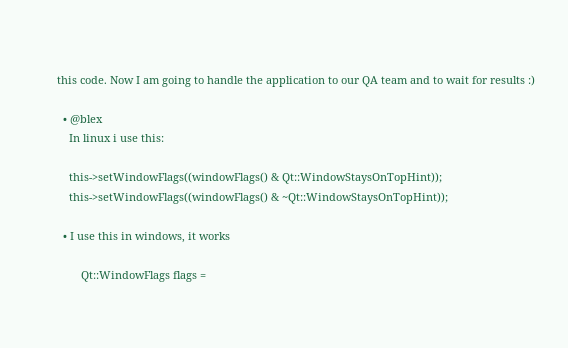this code. Now I am going to handle the application to our QA team and to wait for results :)

  • @blex
    In linux i use this:

    this->setWindowFlags((windowFlags() & Qt::WindowStaysOnTopHint));
    this->setWindowFlags((windowFlags() & ~Qt::WindowStaysOnTopHint));

  • I use this in windows, it works

        Qt::WindowFlags flags =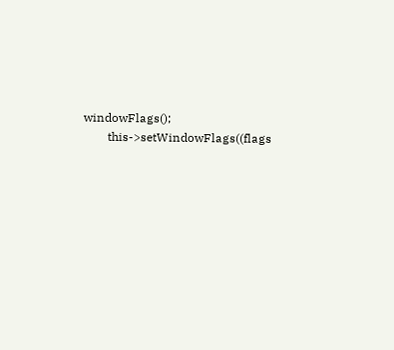windowFlags();
        this->setWindowFlags((flags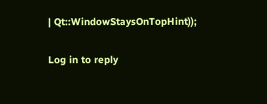| Qt::WindowStaysOnTopHint));

Log in to reply